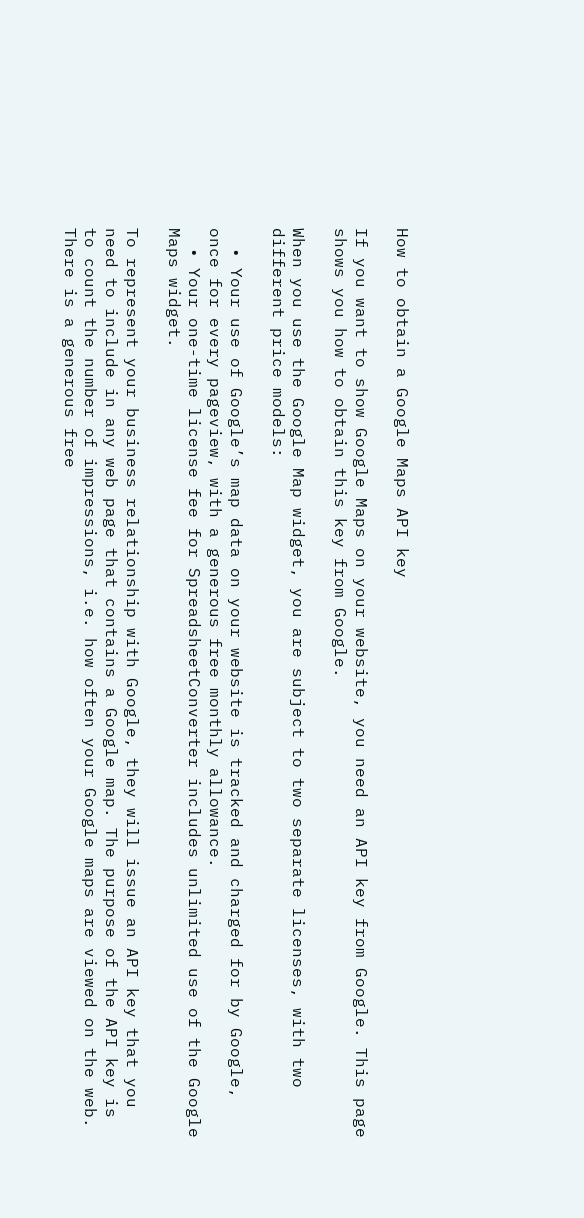How to obtain a Google Maps API key

If you want to show Google Maps on your website, you need an API key from Google. This page shows you how to obtain this key from Google.

When you use the Google Map widget, you are subject to two separate licenses, with two different price models:

  • Your use of Google’s map data on your website is tracked and charged for by Google, once for every pageview, with a generous free monthly allowance.
  • Your one-time license fee for SpreadsheetConverter includes unlimited use of the Google Maps widget.

To represent your business relationship with Google, they will issue an API key that you need to include in any web page that contains a Google map. The purpose of the API key is to count the number of impressions, i.e. how often your Google maps are viewed on the web. There is a generous free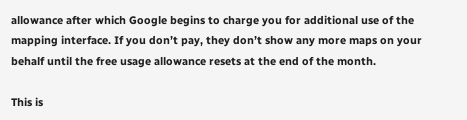allowance after which Google begins to charge you for additional use of the mapping interface. If you don’t pay, they don’t show any more maps on your behalf until the free usage allowance resets at the end of the month.

This is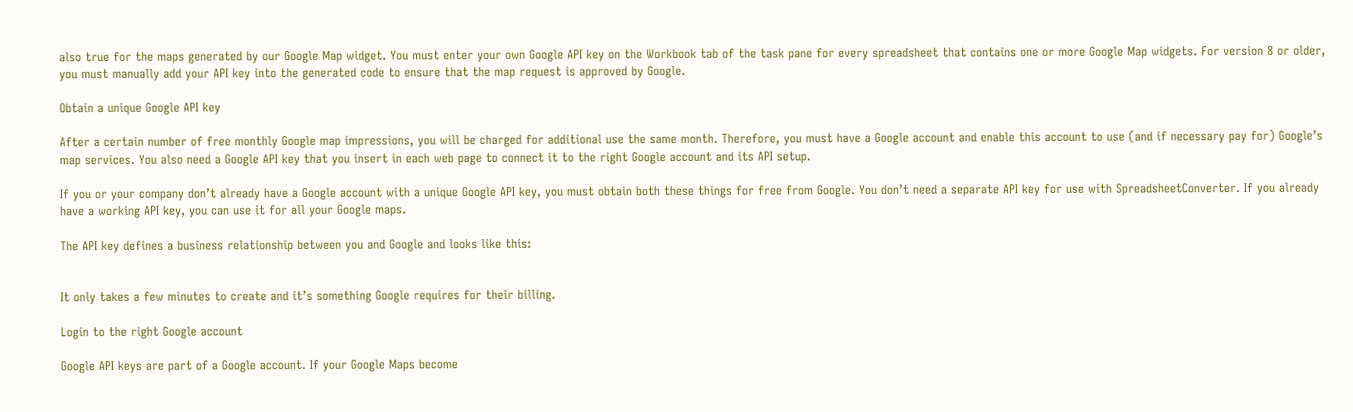also true for the maps generated by our Google Map widget. You must enter your own Google API key on the Workbook tab of the task pane for every spreadsheet that contains one or more Google Map widgets. For version 8 or older, you must manually add your API key into the generated code to ensure that the map request is approved by Google.

Obtain a unique Google API key

After a certain number of free monthly Google map impressions, you will be charged for additional use the same month. Therefore, you must have a Google account and enable this account to use (and if necessary pay for) Google’s map services. You also need a Google API key that you insert in each web page to connect it to the right Google account and its API setup.

If you or your company don’t already have a Google account with a unique Google API key, you must obtain both these things for free from Google. You don’t need a separate API key for use with SpreadsheetConverter. If you already have a working API key, you can use it for all your Google maps.

The API key defines a business relationship between you and Google and looks like this:


It only takes a few minutes to create and it’s something Google requires for their billing.

Login to the right Google account

Google API keys are part of a Google account. If your Google Maps become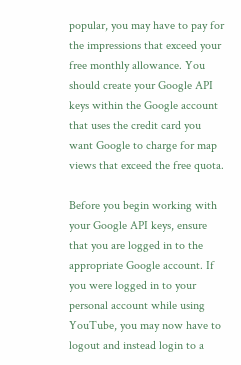popular, you may have to pay for the impressions that exceed your free monthly allowance. You should create your Google API keys within the Google account that uses the credit card you want Google to charge for map views that exceed the free quota.

Before you begin working with your Google API keys, ensure that you are logged in to the appropriate Google account. If you were logged in to your personal account while using YouTube, you may now have to logout and instead login to a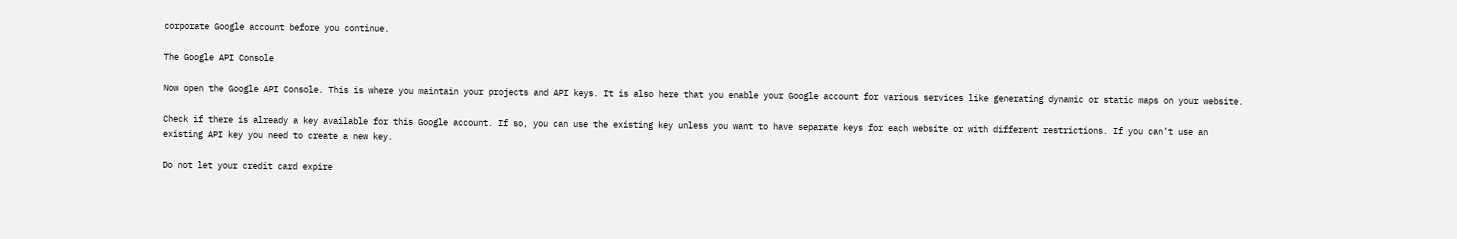corporate Google account before you continue.

The Google API Console

Now open the Google API Console. This is where you maintain your projects and API keys. It is also here that you enable your Google account for various services like generating dynamic or static maps on your website.

Check if there is already a key available for this Google account. If so, you can use the existing key unless you want to have separate keys for each website or with different restrictions. If you can’t use an existing API key you need to create a new key.

Do not let your credit card expire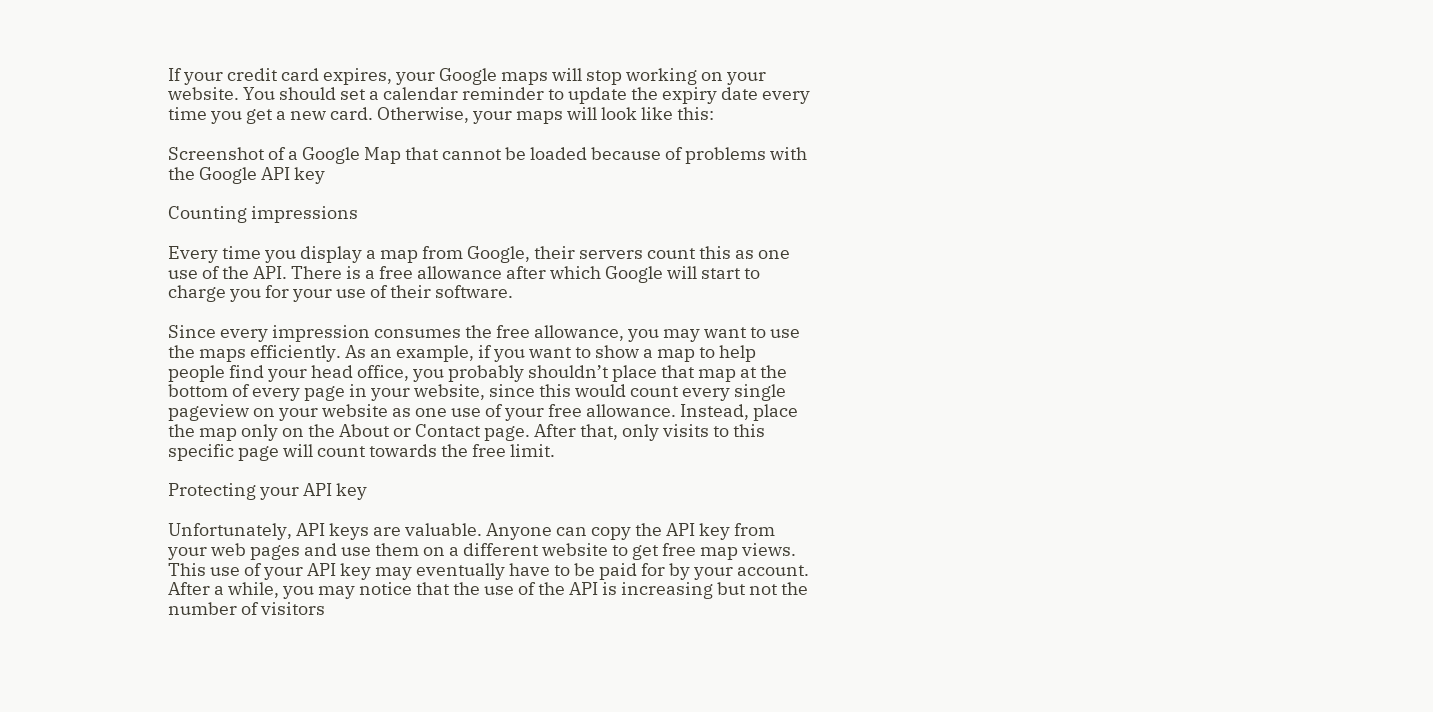If your credit card expires, your Google maps will stop working on your website. You should set a calendar reminder to update the expiry date every time you get a new card. Otherwise, your maps will look like this:

Screenshot of a Google Map that cannot be loaded because of problems with the Google API key

Counting impressions

Every time you display a map from Google, their servers count this as one use of the API. There is a free allowance after which Google will start to charge you for your use of their software.

Since every impression consumes the free allowance, you may want to use the maps efficiently. As an example, if you want to show a map to help people find your head office, you probably shouldn’t place that map at the bottom of every page in your website, since this would count every single pageview on your website as one use of your free allowance. Instead, place the map only on the About or Contact page. After that, only visits to this specific page will count towards the free limit.

Protecting your API key

Unfortunately, API keys are valuable. Anyone can copy the API key from your web pages and use them on a different website to get free map views. This use of your API key may eventually have to be paid for by your account. After a while, you may notice that the use of the API is increasing but not the number of visitors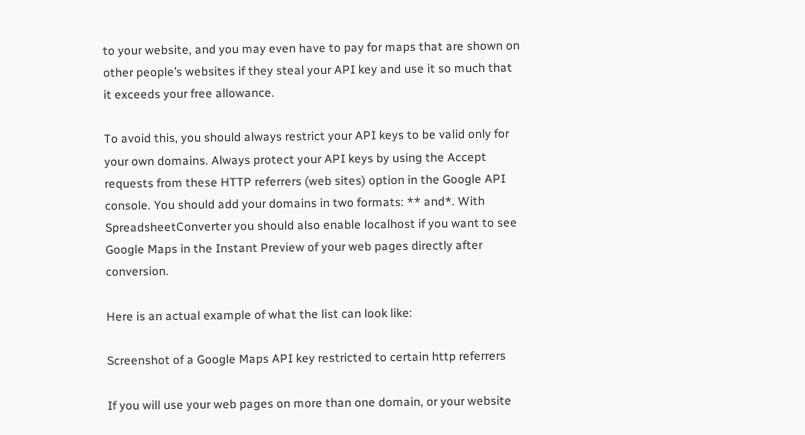to your website, and you may even have to pay for maps that are shown on other people’s websites if they steal your API key and use it so much that it exceeds your free allowance.

To avoid this, you should always restrict your API keys to be valid only for your own domains. Always protect your API keys by using the Accept requests from these HTTP referrers (web sites) option in the Google API console. You should add your domains in two formats: ** and*. With SpreadsheetConverter you should also enable localhost if you want to see Google Maps in the Instant Preview of your web pages directly after conversion.

Here is an actual example of what the list can look like:

Screenshot of a Google Maps API key restricted to certain http referrers

If you will use your web pages on more than one domain, or your website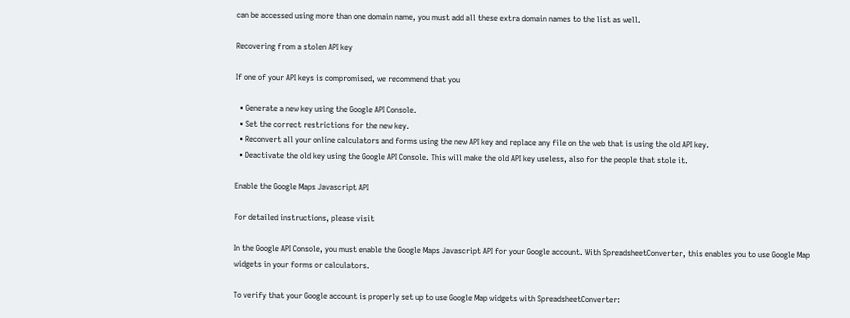can be accessed using more than one domain name, you must add all these extra domain names to the list as well.

Recovering from a stolen API key

If one of your API keys is compromised, we recommend that you

  • Generate a new key using the Google API Console.
  • Set the correct restrictions for the new key.
  • Reconvert all your online calculators and forms using the new API key and replace any file on the web that is using the old API key.
  • Deactivate the old key using the Google API Console. This will make the old API key useless, also for the people that stole it.

Enable the Google Maps Javascript API

For detailed instructions, please visit

In the Google API Console, you must enable the Google Maps Javascript API for your Google account. With SpreadsheetConverter, this enables you to use Google Map widgets in your forms or calculators.

To verify that your Google account is properly set up to use Google Map widgets with SpreadsheetConverter: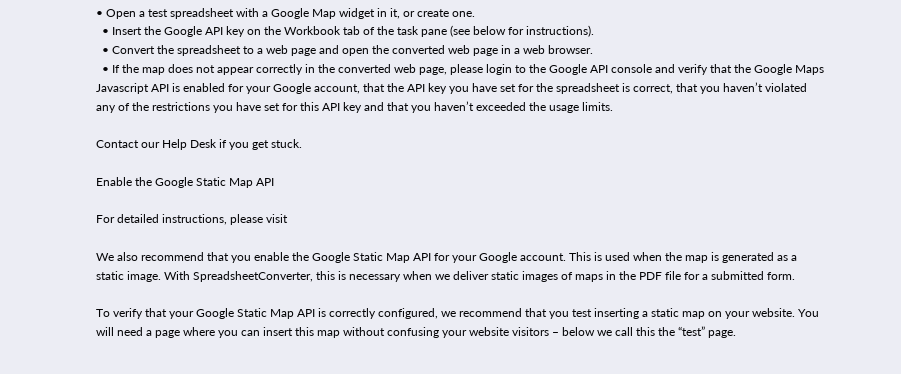• Open a test spreadsheet with a Google Map widget in it, or create one.
  • Insert the Google API key on the Workbook tab of the task pane (see below for instructions).
  • Convert the spreadsheet to a web page and open the converted web page in a web browser.
  • If the map does not appear correctly in the converted web page, please login to the Google API console and verify that the Google Maps Javascript API is enabled for your Google account, that the API key you have set for the spreadsheet is correct, that you haven’t violated any of the restrictions you have set for this API key and that you haven’t exceeded the usage limits.

Contact our Help Desk if you get stuck.

Enable the Google Static Map API

For detailed instructions, please visit

We also recommend that you enable the Google Static Map API for your Google account. This is used when the map is generated as a static image. With SpreadsheetConverter, this is necessary when we deliver static images of maps in the PDF file for a submitted form.

To verify that your Google Static Map API is correctly configured, we recommend that you test inserting a static map on your website. You will need a page where you can insert this map without confusing your website visitors – below we call this the “test” page.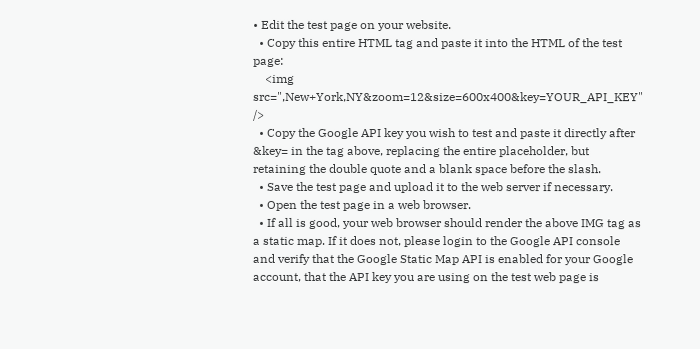• Edit the test page on your website.
  • Copy this entire HTML tag and paste it into the HTML of the test page:
    <img src=",New+York,NY&zoom=12&size=600x400&key=YOUR_API_KEY" />
  • Copy the Google API key you wish to test and paste it directly after &key= in the tag above, replacing the entire placeholder, but retaining the double quote and a blank space before the slash.
  • Save the test page and upload it to the web server if necessary.
  • Open the test page in a web browser.
  • If all is good, your web browser should render the above IMG tag as a static map. If it does not, please login to the Google API console and verify that the Google Static Map API is enabled for your Google account, that the API key you are using on the test web page is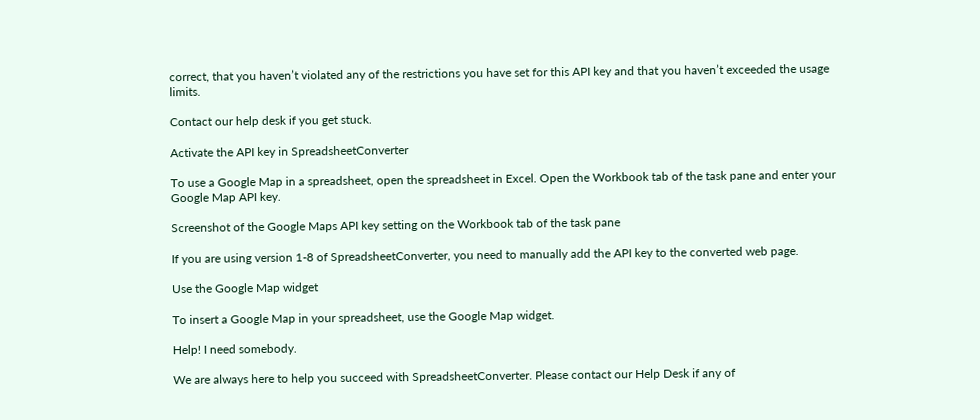correct, that you haven’t violated any of the restrictions you have set for this API key and that you haven’t exceeded the usage limits.

Contact our help desk if you get stuck.

Activate the API key in SpreadsheetConverter

To use a Google Map in a spreadsheet, open the spreadsheet in Excel. Open the Workbook tab of the task pane and enter your Google Map API key.

Screenshot of the Google Maps API key setting on the Workbook tab of the task pane

If you are using version 1-8 of SpreadsheetConverter, you need to manually add the API key to the converted web page.

Use the Google Map widget

To insert a Google Map in your spreadsheet, use the Google Map widget.

Help! I need somebody.

We are always here to help you succeed with SpreadsheetConverter. Please contact our Help Desk if any of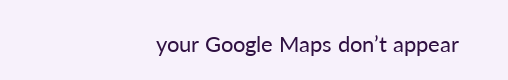your Google Maps don’t appear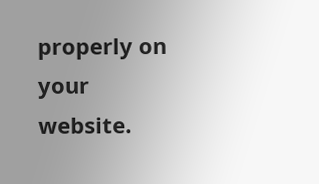properly on your website.